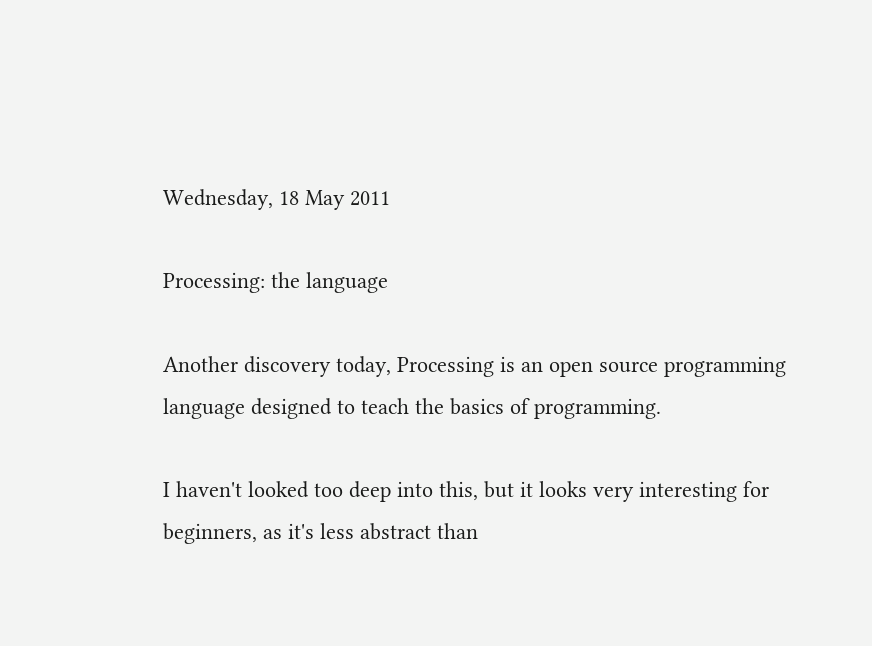Wednesday, 18 May 2011

Processing: the language

Another discovery today, Processing is an open source programming language designed to teach the basics of programming.

I haven't looked too deep into this, but it looks very interesting for beginners, as it's less abstract than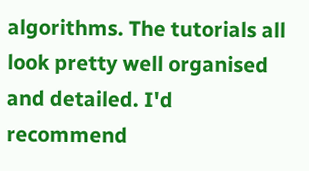algorithms. The tutorials all look pretty well organised and detailed. I'd recommend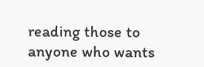reading those to anyone who wants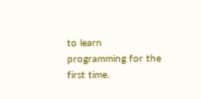to learn programming for the first time.